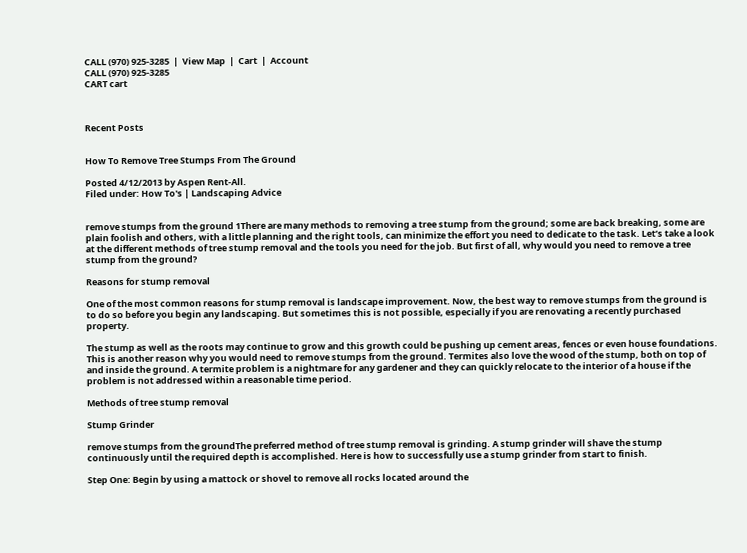CALL (970) 925-3285  |  View Map  |  Cart  |  Account
CALL (970) 925-3285
CART cart



Recent Posts


How To Remove Tree Stumps From The Ground

Posted 4/12/2013 by Aspen Rent-All.
Filed under: How To's | Landscaping Advice


remove stumps from the ground 1There are many methods to removing a tree stump from the ground; some are back breaking, some are plain foolish and others, with a little planning and the right tools, can minimize the effort you need to dedicate to the task. Let’s take a look at the different methods of tree stump removal and the tools you need for the job. But first of all, why would you need to remove a tree stump from the ground?

Reasons for stump removal

One of the most common reasons for stump removal is landscape improvement. Now, the best way to remove stumps from the ground is to do so before you begin any landscaping. But sometimes this is not possible, especially if you are renovating a recently purchased property.

The stump as well as the roots may continue to grow and this growth could be pushing up cement areas, fences or even house foundations. This is another reason why you would need to remove stumps from the ground. Termites also love the wood of the stump, both on top of and inside the ground. A termite problem is a nightmare for any gardener and they can quickly relocate to the interior of a house if the problem is not addressed within a reasonable time period.

Methods of tree stump removal

Stump Grinder

remove stumps from the groundThe preferred method of tree stump removal is grinding. A stump grinder will shave the stump continuously until the required depth is accomplished. Here is how to successfully use a stump grinder from start to finish.

Step One: Begin by using a mattock or shovel to remove all rocks located around the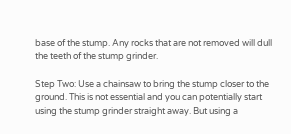base of the stump. Any rocks that are not removed will dull the teeth of the stump grinder.

Step Two: Use a chainsaw to bring the stump closer to the ground. This is not essential and you can potentially start using the stump grinder straight away. But using a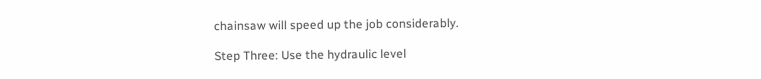chainsaw will speed up the job considerably.

Step Three: Use the hydraulic level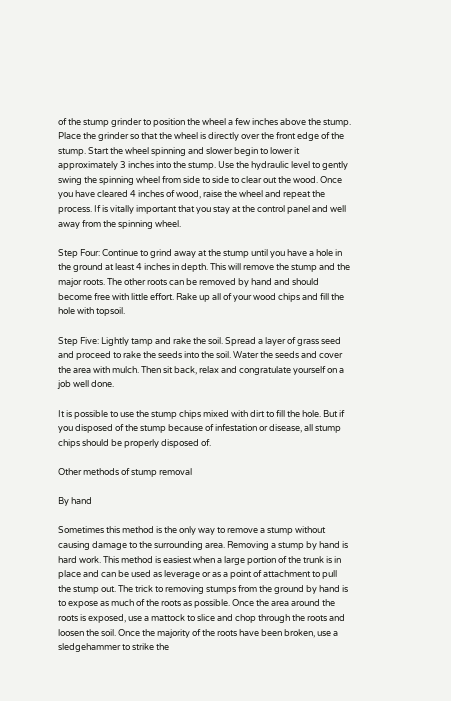of the stump grinder to position the wheel a few inches above the stump. Place the grinder so that the wheel is directly over the front edge of the stump. Start the wheel spinning and slower begin to lower it approximately 3 inches into the stump. Use the hydraulic level to gently swing the spinning wheel from side to side to clear out the wood. Once you have cleared 4 inches of wood, raise the wheel and repeat the process. If is vitally important that you stay at the control panel and well away from the spinning wheel.

Step Four: Continue to grind away at the stump until you have a hole in the ground at least 4 inches in depth. This will remove the stump and the major roots. The other roots can be removed by hand and should become free with little effort. Rake up all of your wood chips and fill the hole with topsoil.

Step Five: Lightly tamp and rake the soil. Spread a layer of grass seed and proceed to rake the seeds into the soil. Water the seeds and cover the area with mulch. Then sit back, relax and congratulate yourself on a job well done.

It is possible to use the stump chips mixed with dirt to fill the hole. But if you disposed of the stump because of infestation or disease, all stump chips should be properly disposed of.

Other methods of stump removal

By hand

Sometimes this method is the only way to remove a stump without causing damage to the surrounding area. Removing a stump by hand is hard work. This method is easiest when a large portion of the trunk is in place and can be used as leverage or as a point of attachment to pull the stump out. The trick to removing stumps from the ground by hand is to expose as much of the roots as possible. Once the area around the roots is exposed, use a mattock to slice and chop through the roots and loosen the soil. Once the majority of the roots have been broken, use a sledgehammer to strike the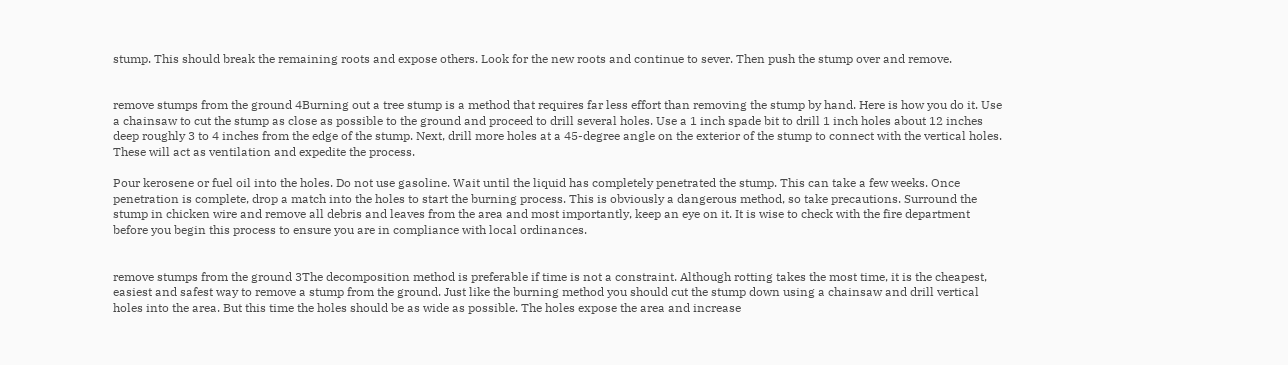stump. This should break the remaining roots and expose others. Look for the new roots and continue to sever. Then push the stump over and remove.


remove stumps from the ground 4Burning out a tree stump is a method that requires far less effort than removing the stump by hand. Here is how you do it. Use a chainsaw to cut the stump as close as possible to the ground and proceed to drill several holes. Use a 1 inch spade bit to drill 1 inch holes about 12 inches deep roughly 3 to 4 inches from the edge of the stump. Next, drill more holes at a 45-degree angle on the exterior of the stump to connect with the vertical holes. These will act as ventilation and expedite the process.

Pour kerosene or fuel oil into the holes. Do not use gasoline. Wait until the liquid has completely penetrated the stump. This can take a few weeks. Once penetration is complete, drop a match into the holes to start the burning process. This is obviously a dangerous method, so take precautions. Surround the stump in chicken wire and remove all debris and leaves from the area and most importantly, keep an eye on it. It is wise to check with the fire department before you begin this process to ensure you are in compliance with local ordinances.


remove stumps from the ground 3The decomposition method is preferable if time is not a constraint. Although rotting takes the most time, it is the cheapest, easiest and safest way to remove a stump from the ground. Just like the burning method you should cut the stump down using a chainsaw and drill vertical holes into the area. But this time the holes should be as wide as possible. The holes expose the area and increase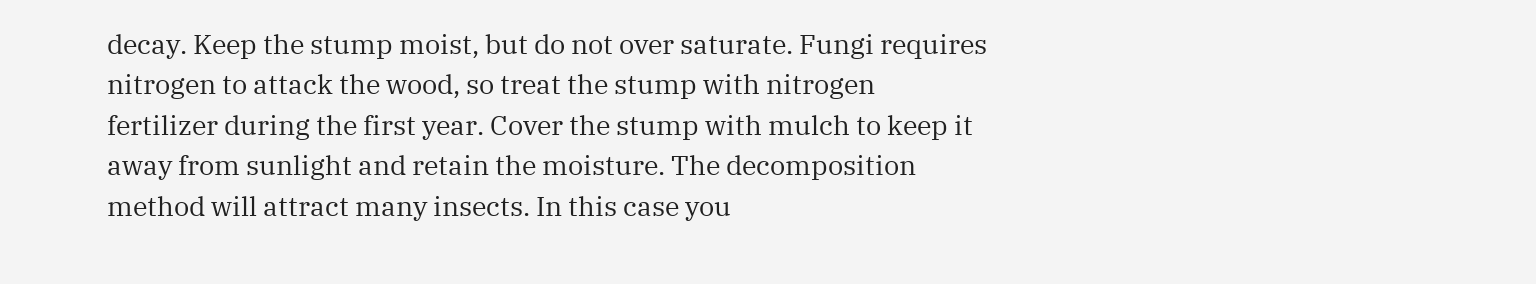decay. Keep the stump moist, but do not over saturate. Fungi requires nitrogen to attack the wood, so treat the stump with nitrogen fertilizer during the first year. Cover the stump with mulch to keep it away from sunlight and retain the moisture. The decomposition method will attract many insects. In this case you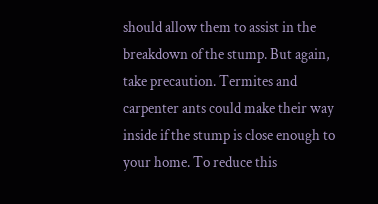should allow them to assist in the breakdown of the stump. But again, take precaution. Termites and carpenter ants could make their way inside if the stump is close enough to your home. To reduce this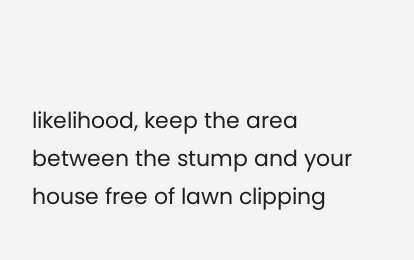likelihood, keep the area between the stump and your house free of lawn clipping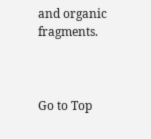and organic fragments.



Go to Top